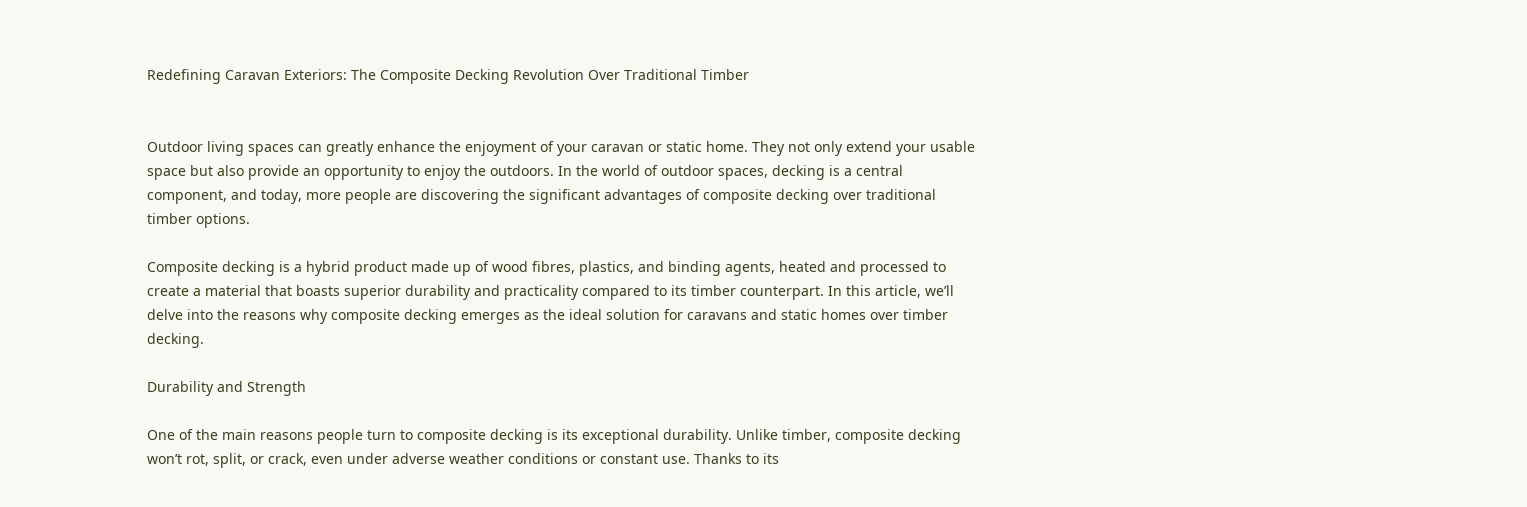Redefining Caravan Exteriors: The Composite Decking Revolution Over Traditional Timber


Outdoor living spaces can greatly enhance the enjoyment of your caravan or static home. They not only extend your usable space but also provide an opportunity to enjoy the outdoors. In the world of outdoor spaces, decking is a central component, and today, more people are discovering the significant advantages of composite decking over traditional timber options.

Composite decking is a hybrid product made up of wood fibres, plastics, and binding agents, heated and processed to create a material that boasts superior durability and practicality compared to its timber counterpart. In this article, we’ll delve into the reasons why composite decking emerges as the ideal solution for caravans and static homes over timber decking.

Durability and Strength

One of the main reasons people turn to composite decking is its exceptional durability. Unlike timber, composite decking won’t rot, split, or crack, even under adverse weather conditions or constant use. Thanks to its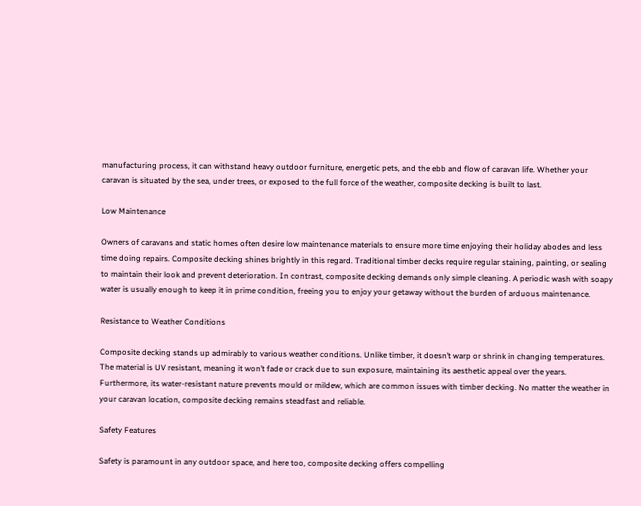manufacturing process, it can withstand heavy outdoor furniture, energetic pets, and the ebb and flow of caravan life. Whether your caravan is situated by the sea, under trees, or exposed to the full force of the weather, composite decking is built to last.

Low Maintenance

Owners of caravans and static homes often desire low maintenance materials to ensure more time enjoying their holiday abodes and less time doing repairs. Composite decking shines brightly in this regard. Traditional timber decks require regular staining, painting, or sealing to maintain their look and prevent deterioration. In contrast, composite decking demands only simple cleaning. A periodic wash with soapy water is usually enough to keep it in prime condition, freeing you to enjoy your getaway without the burden of arduous maintenance.

Resistance to Weather Conditions

Composite decking stands up admirably to various weather conditions. Unlike timber, it doesn’t warp or shrink in changing temperatures. The material is UV resistant, meaning it won’t fade or crack due to sun exposure, maintaining its aesthetic appeal over the years. Furthermore, its water-resistant nature prevents mould or mildew, which are common issues with timber decking. No matter the weather in your caravan location, composite decking remains steadfast and reliable.

Safety Features

Safety is paramount in any outdoor space, and here too, composite decking offers compelling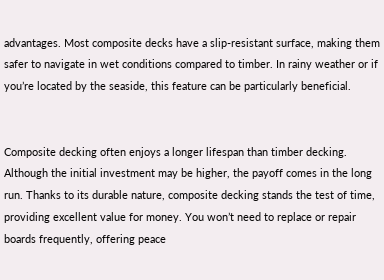advantages. Most composite decks have a slip-resistant surface, making them safer to navigate in wet conditions compared to timber. In rainy weather or if you’re located by the seaside, this feature can be particularly beneficial.


Composite decking often enjoys a longer lifespan than timber decking. Although the initial investment may be higher, the payoff comes in the long run. Thanks to its durable nature, composite decking stands the test of time, providing excellent value for money. You won’t need to replace or repair boards frequently, offering peace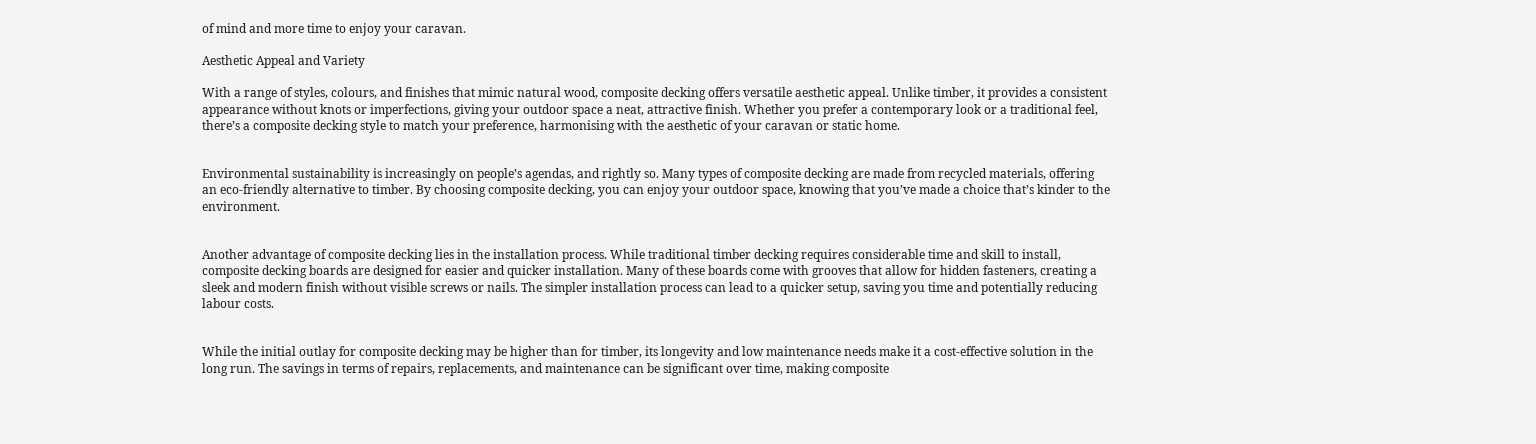of mind and more time to enjoy your caravan.

Aesthetic Appeal and Variety

With a range of styles, colours, and finishes that mimic natural wood, composite decking offers versatile aesthetic appeal. Unlike timber, it provides a consistent appearance without knots or imperfections, giving your outdoor space a neat, attractive finish. Whether you prefer a contemporary look or a traditional feel, there’s a composite decking style to match your preference, harmonising with the aesthetic of your caravan or static home.


Environmental sustainability is increasingly on people’s agendas, and rightly so. Many types of composite decking are made from recycled materials, offering an eco-friendly alternative to timber. By choosing composite decking, you can enjoy your outdoor space, knowing that you’ve made a choice that’s kinder to the environment.


Another advantage of composite decking lies in the installation process. While traditional timber decking requires considerable time and skill to install, composite decking boards are designed for easier and quicker installation. Many of these boards come with grooves that allow for hidden fasteners, creating a sleek and modern finish without visible screws or nails. The simpler installation process can lead to a quicker setup, saving you time and potentially reducing labour costs.


While the initial outlay for composite decking may be higher than for timber, its longevity and low maintenance needs make it a cost-effective solution in the long run. The savings in terms of repairs, replacements, and maintenance can be significant over time, making composite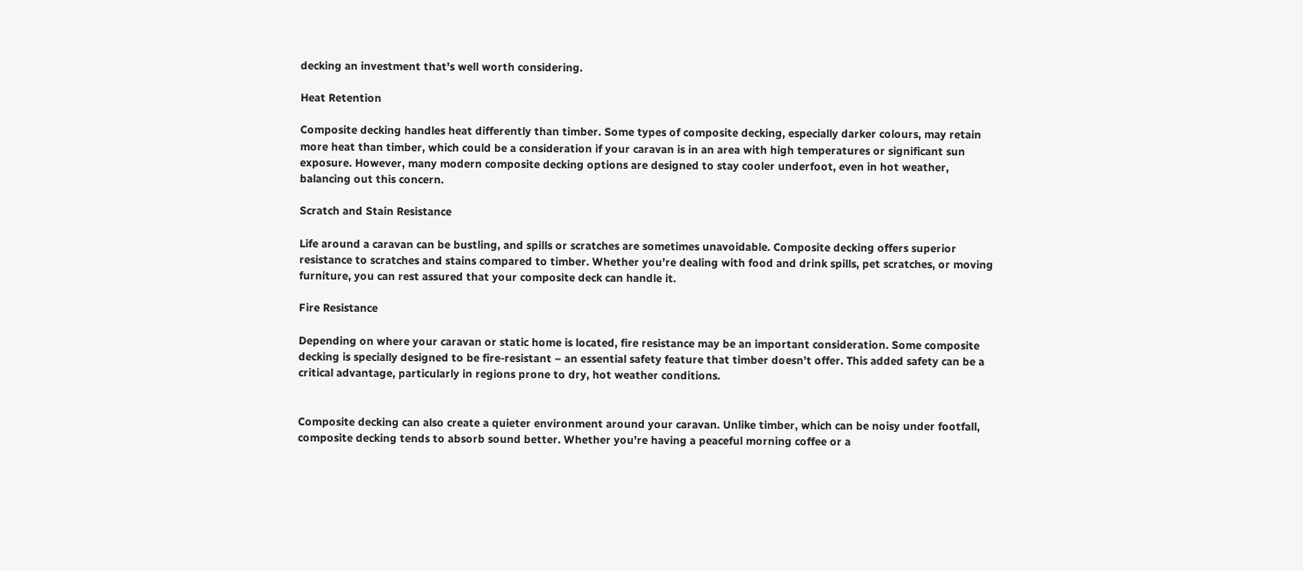decking an investment that’s well worth considering.

Heat Retention

Composite decking handles heat differently than timber. Some types of composite decking, especially darker colours, may retain more heat than timber, which could be a consideration if your caravan is in an area with high temperatures or significant sun exposure. However, many modern composite decking options are designed to stay cooler underfoot, even in hot weather, balancing out this concern.

Scratch and Stain Resistance

Life around a caravan can be bustling, and spills or scratches are sometimes unavoidable. Composite decking offers superior resistance to scratches and stains compared to timber. Whether you’re dealing with food and drink spills, pet scratches, or moving furniture, you can rest assured that your composite deck can handle it.

Fire Resistance

Depending on where your caravan or static home is located, fire resistance may be an important consideration. Some composite decking is specially designed to be fire-resistant – an essential safety feature that timber doesn’t offer. This added safety can be a critical advantage, particularly in regions prone to dry, hot weather conditions.


Composite decking can also create a quieter environment around your caravan. Unlike timber, which can be noisy under footfall, composite decking tends to absorb sound better. Whether you’re having a peaceful morning coffee or a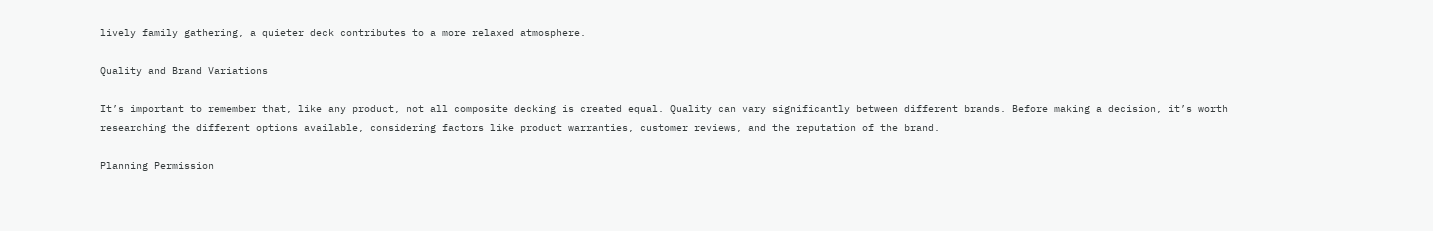lively family gathering, a quieter deck contributes to a more relaxed atmosphere.

Quality and Brand Variations

It’s important to remember that, like any product, not all composite decking is created equal. Quality can vary significantly between different brands. Before making a decision, it’s worth researching the different options available, considering factors like product warranties, customer reviews, and the reputation of the brand.

Planning Permission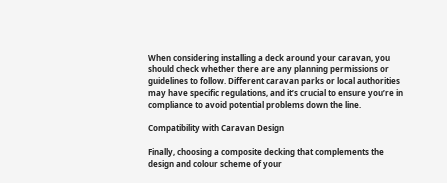When considering installing a deck around your caravan, you should check whether there are any planning permissions or guidelines to follow. Different caravan parks or local authorities may have specific regulations, and it’s crucial to ensure you’re in compliance to avoid potential problems down the line.

Compatibility with Caravan Design

Finally, choosing a composite decking that complements the design and colour scheme of your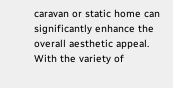caravan or static home can significantly enhance the overall aesthetic appeal. With the variety of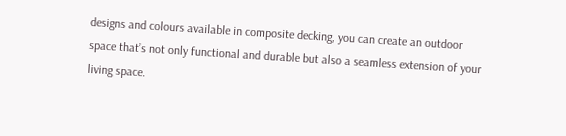designs and colours available in composite decking, you can create an outdoor space that’s not only functional and durable but also a seamless extension of your living space.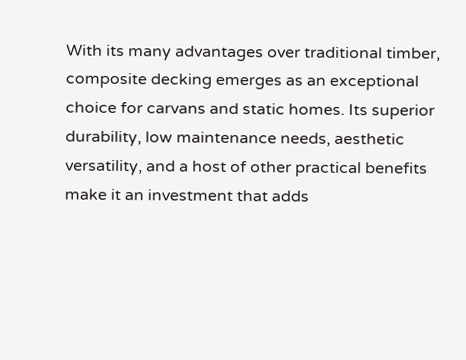With its many advantages over traditional timber, composite decking emerges as an exceptional choice for carvans and static homes. Its superior durability, low maintenance needs, aesthetic versatility, and a host of other practical benefits make it an investment that adds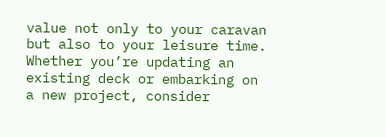value not only to your caravan but also to your leisure time. Whether you’re updating an existing deck or embarking on a new project, consider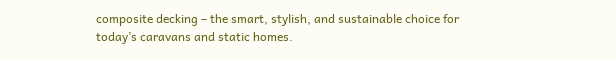composite decking – the smart, stylish, and sustainable choice for today’s caravans and static homes.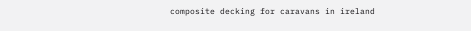composite decking for caravans in ireland